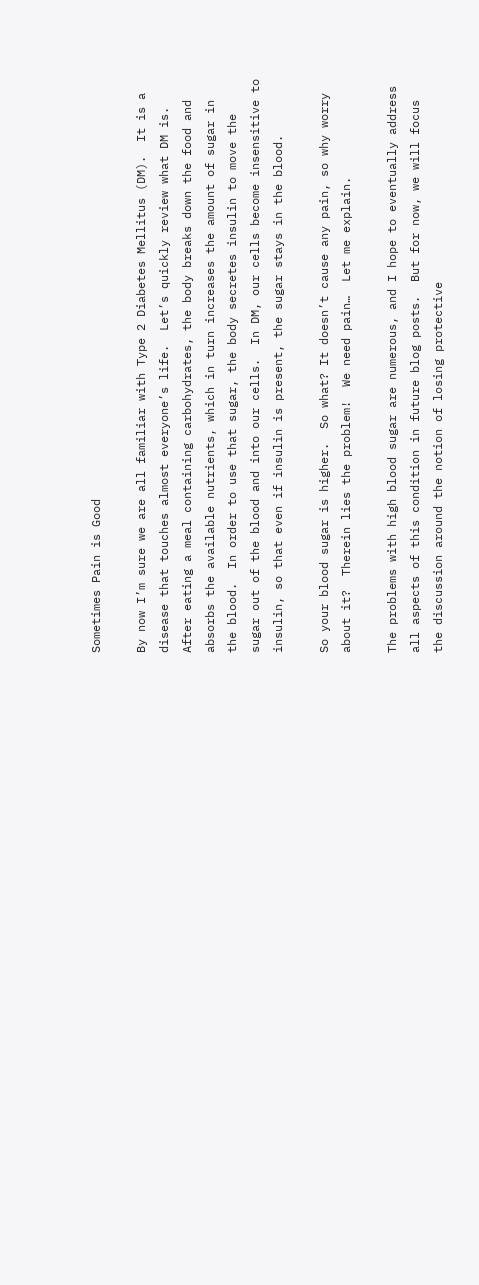Sometimes Pain is Good

By now I’m sure we are all familiar with Type 2 Diabetes Mellitus (DM).  It is a disease that touches almost everyone’s life.  Let’s quickly review what DM is.  After eating a meal containing carbohydrates, the body breaks down the food and absorbs the available nutrients, which in turn increases the amount of sugar in the blood.  In order to use that sugar, the body secretes insulin to move the sugar out of the blood and into our cells.  In DM, our cells become insensitive to insulin, so that even if insulin is present, the sugar stays in the blood.

So your blood sugar is higher.  So what? It doesn’t cause any pain, so why worry about it?  Therein lies the problem!  We need pain…  Let me explain.

The problems with high blood sugar are numerous, and I hope to eventually address all aspects of this condition in future blog posts.  But for now, we will focus the discussion around the notion of losing protective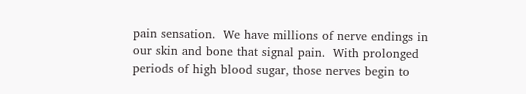pain sensation.  We have millions of nerve endings in our skin and bone that signal pain.  With prolonged periods of high blood sugar, those nerves begin to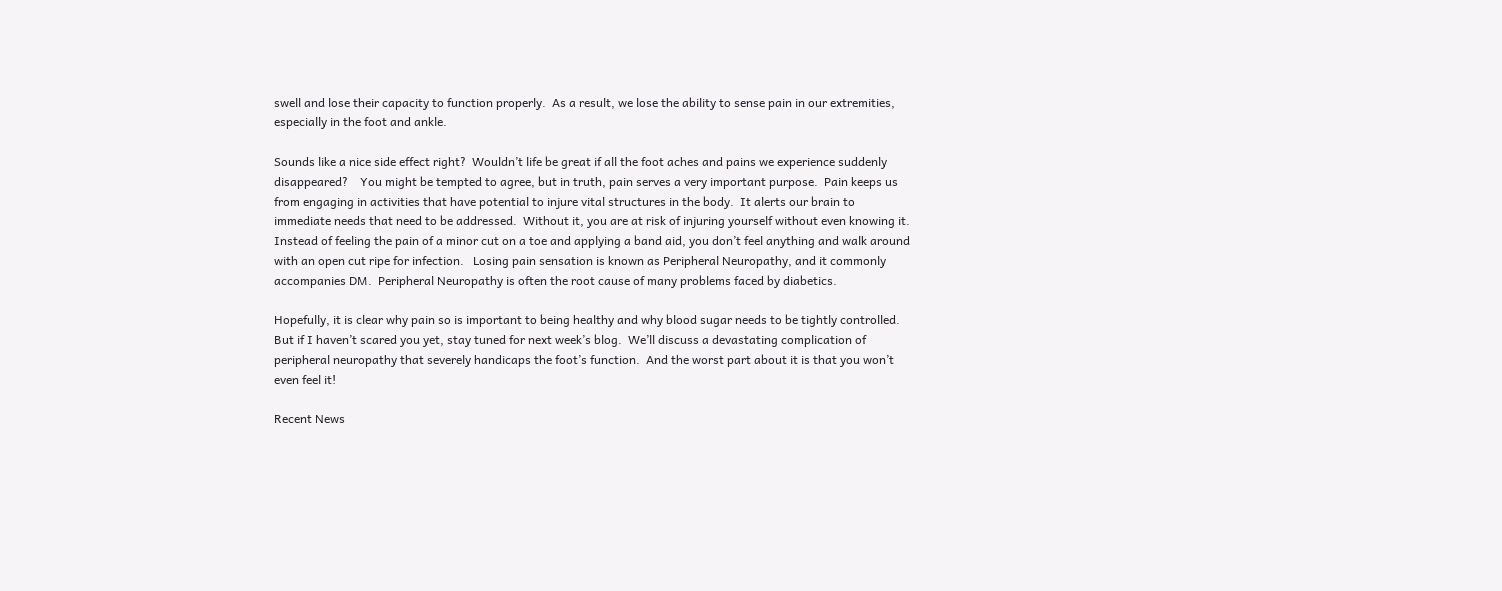swell and lose their capacity to function properly.  As a result, we lose the ability to sense pain in our extremities, especially in the foot and ankle.

Sounds like a nice side effect right?  Wouldn’t life be great if all the foot aches and pains we experience suddenly disappeared?    You might be tempted to agree, but in truth, pain serves a very important purpose.  Pain keeps us from engaging in activities that have potential to injure vital structures in the body.  It alerts our brain to immediate needs that need to be addressed.  Without it, you are at risk of injuring yourself without even knowing it.  Instead of feeling the pain of a minor cut on a toe and applying a band aid, you don’t feel anything and walk around with an open cut ripe for infection.   Losing pain sensation is known as Peripheral Neuropathy, and it commonly accompanies DM.  Peripheral Neuropathy is often the root cause of many problems faced by diabetics.

Hopefully, it is clear why pain so is important to being healthy and why blood sugar needs to be tightly controlled.  But if I haven’t scared you yet, stay tuned for next week’s blog.  We’ll discuss a devastating complication of peripheral neuropathy that severely handicaps the foot’s function.  And the worst part about it is that you won’t even feel it!

Recent News